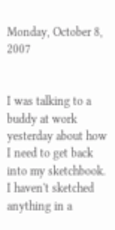Monday, October 8, 2007


I was talking to a buddy at work yesterday about how I need to get back into my sketchbook. I haven't sketched anything in a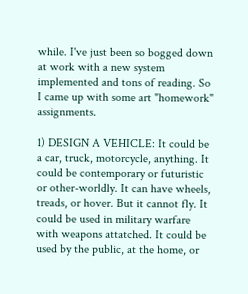while. I've just been so bogged down at work with a new system implemented and tons of reading. So I came up with some art "homework" assignments.

1) DESIGN A VEHICLE: It could be a car, truck, motorcycle, anything. It could be contemporary or futuristic or other-worldly. It can have wheels, treads, or hover. But it cannot fly. It could be used in military warfare with weapons attatched. It could be used by the public, at the home, or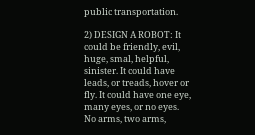public transportation.

2) DESIGN A ROBOT: It could be friendly, evil, huge, smal, helpful, sinister. It could have leads, or treads, hover or fly. It could have one eye, many eyes, or no eyes. No arms, two arms,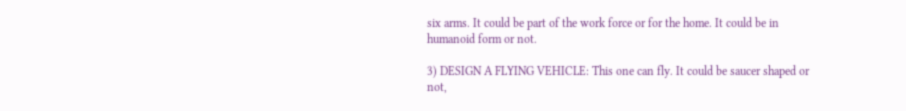six arms. It could be part of the work force or for the home. It could be in humanoid form or not.

3) DESIGN A FLYING VEHICLE: This one can fly. It could be saucer shaped or not,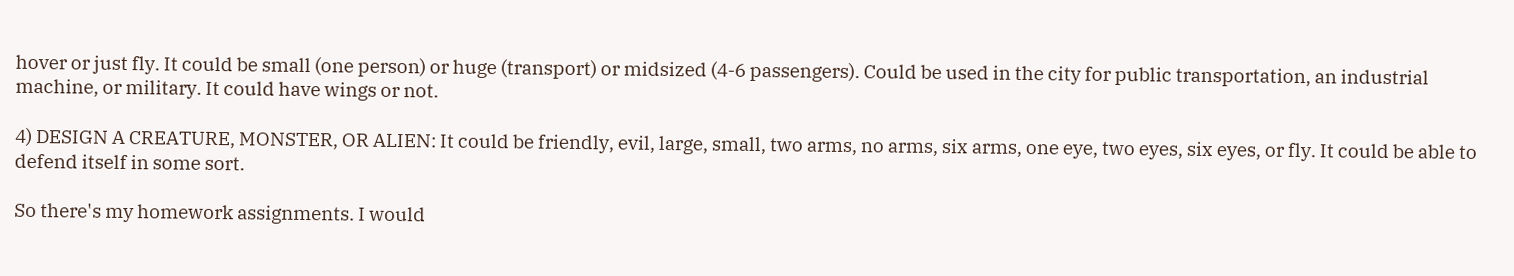hover or just fly. It could be small (one person) or huge (transport) or midsized (4-6 passengers). Could be used in the city for public transportation, an industrial machine, or military. It could have wings or not.

4) DESIGN A CREATURE, MONSTER, OR ALIEN: It could be friendly, evil, large, small, two arms, no arms, six arms, one eye, two eyes, six eyes, or fly. It could be able to defend itself in some sort.

So there's my homework assignments. I would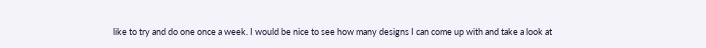like to try and do one once a week. I would be nice to see how many designs I can come up with and take a look at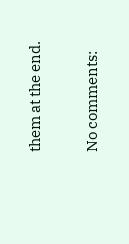them at the end.

No comments: